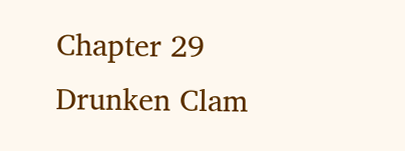Chapter 29 Drunken Clam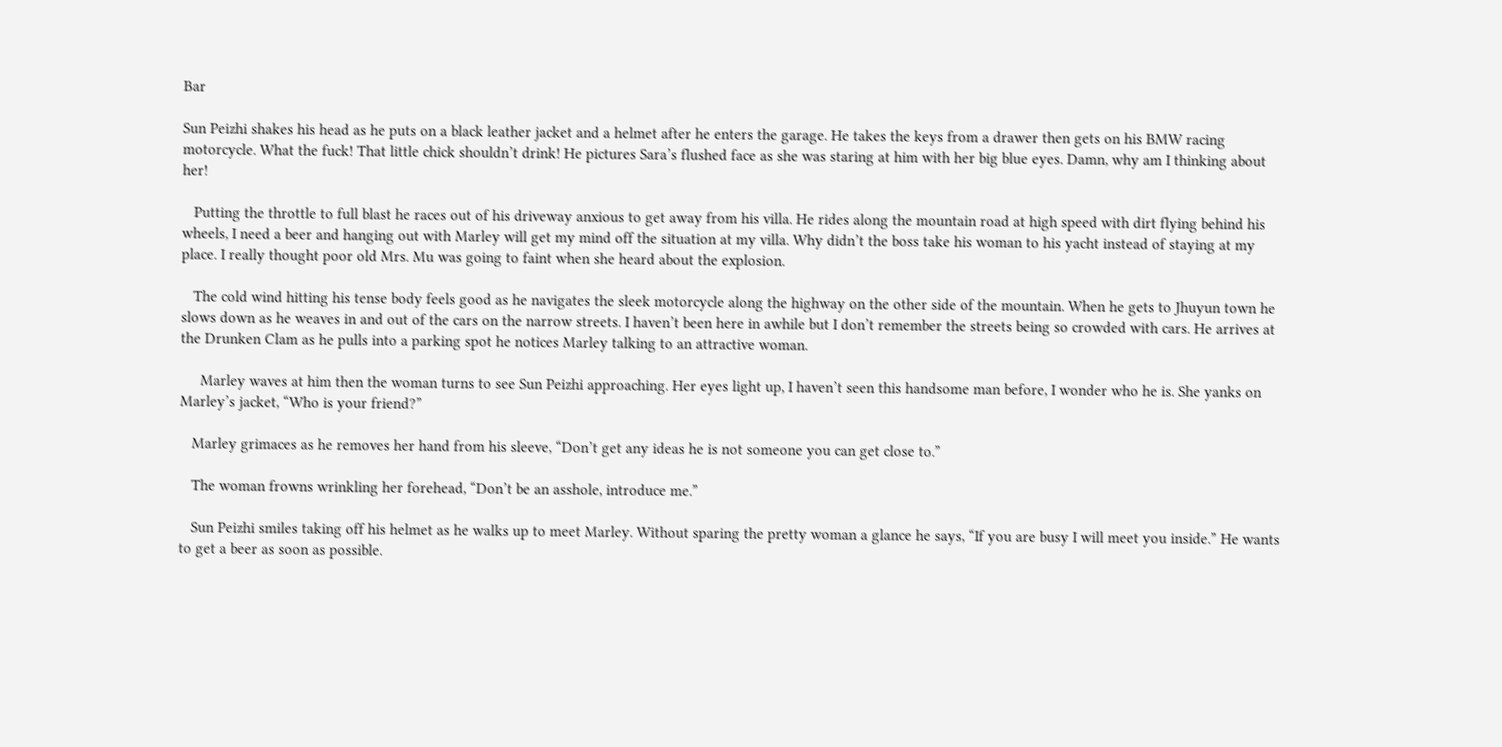Bar

Sun Peizhi shakes his head as he puts on a black leather jacket and a helmet after he enters the garage. He takes the keys from a drawer then gets on his BMW racing motorcycle. What the fuck! That little chick shouldn’t drink! He pictures Sara’s flushed face as she was staring at him with her big blue eyes. Damn, why am I thinking about her!

   Putting the throttle to full blast he races out of his driveway anxious to get away from his villa. He rides along the mountain road at high speed with dirt flying behind his wheels, I need a beer and hanging out with Marley will get my mind off the situation at my villa. Why didn’t the boss take his woman to his yacht instead of staying at my place. I really thought poor old Mrs. Mu was going to faint when she heard about the explosion.

   The cold wind hitting his tense body feels good as he navigates the sleek motorcycle along the highway on the other side of the mountain. When he gets to Jhuyun town he slows down as he weaves in and out of the cars on the narrow streets. I haven’t been here in awhile but I don’t remember the streets being so crowded with cars. He arrives at the Drunken Clam as he pulls into a parking spot he notices Marley talking to an attractive woman.

     Marley waves at him then the woman turns to see Sun Peizhi approaching. Her eyes light up, I haven’t seen this handsome man before, I wonder who he is. She yanks on Marley’s jacket, “Who is your friend?”

   Marley grimaces as he removes her hand from his sleeve, “Don’t get any ideas he is not someone you can get close to.”

   The woman frowns wrinkling her forehead, “Don’t be an asshole, introduce me.”

   Sun Peizhi smiles taking off his helmet as he walks up to meet Marley. Without sparing the pretty woman a glance he says, “If you are busy I will meet you inside.” He wants to get a beer as soon as possible.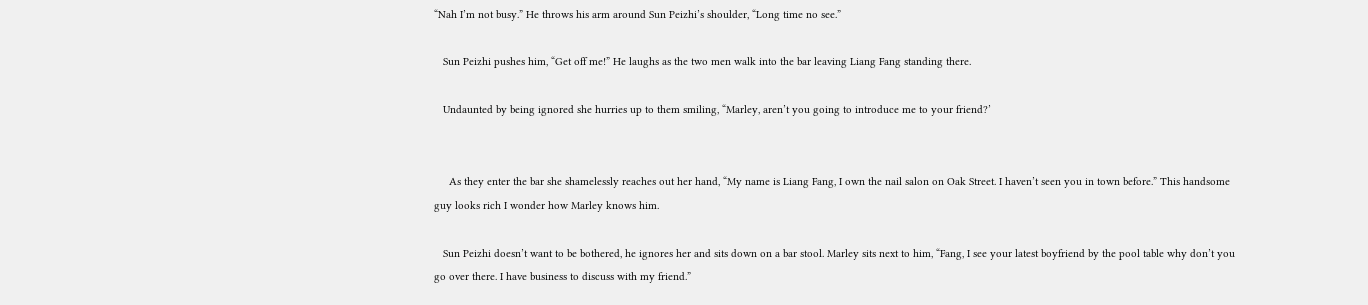“Nah I’m not busy.” He throws his arm around Sun Peizhi’s shoulder, “Long time no see.”

   Sun Peizhi pushes him, “Get off me!” He laughs as the two men walk into the bar leaving Liang Fang standing there.

   Undaunted by being ignored she hurries up to them smiling, “Marley, aren’t you going to introduce me to your friend?’


     As they enter the bar she shamelessly reaches out her hand, “My name is Liang Fang, I own the nail salon on Oak Street. I haven’t seen you in town before.” This handsome guy looks rich I wonder how Marley knows him.

   Sun Peizhi doesn’t want to be bothered, he ignores her and sits down on a bar stool. Marley sits next to him, “Fang, I see your latest boyfriend by the pool table why don’t you go over there. I have business to discuss with my friend.”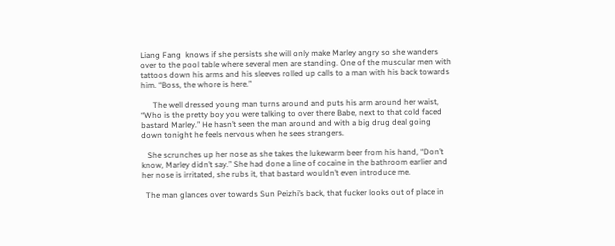Liang Fang  knows if she persists she will only make Marley angry so she wanders over to the pool table where several men are standing. One of the muscular men with tattoos down his arms and his sleeves rolled up calls to a man with his back towards him. “Boss, the whore is here.”

      The well dressed young man turns around and puts his arm around her waist, “Who is the pretty boy you were talking to over there Babe, next to that cold faced bastard Marley.” He hasn’t seen the man around and with a big drug deal going down tonight he feels nervous when he sees strangers.

   She scrunches up her nose as she takes the lukewarm beer from his hand, “Don’t know, Marley didn’t say.” She had done a line of cocaine in the bathroom earlier and her nose is irritated, she rubs it, that bastard wouldn’t even introduce me.

  The man glances over towards Sun Peizhi’s back, that fucker looks out of place in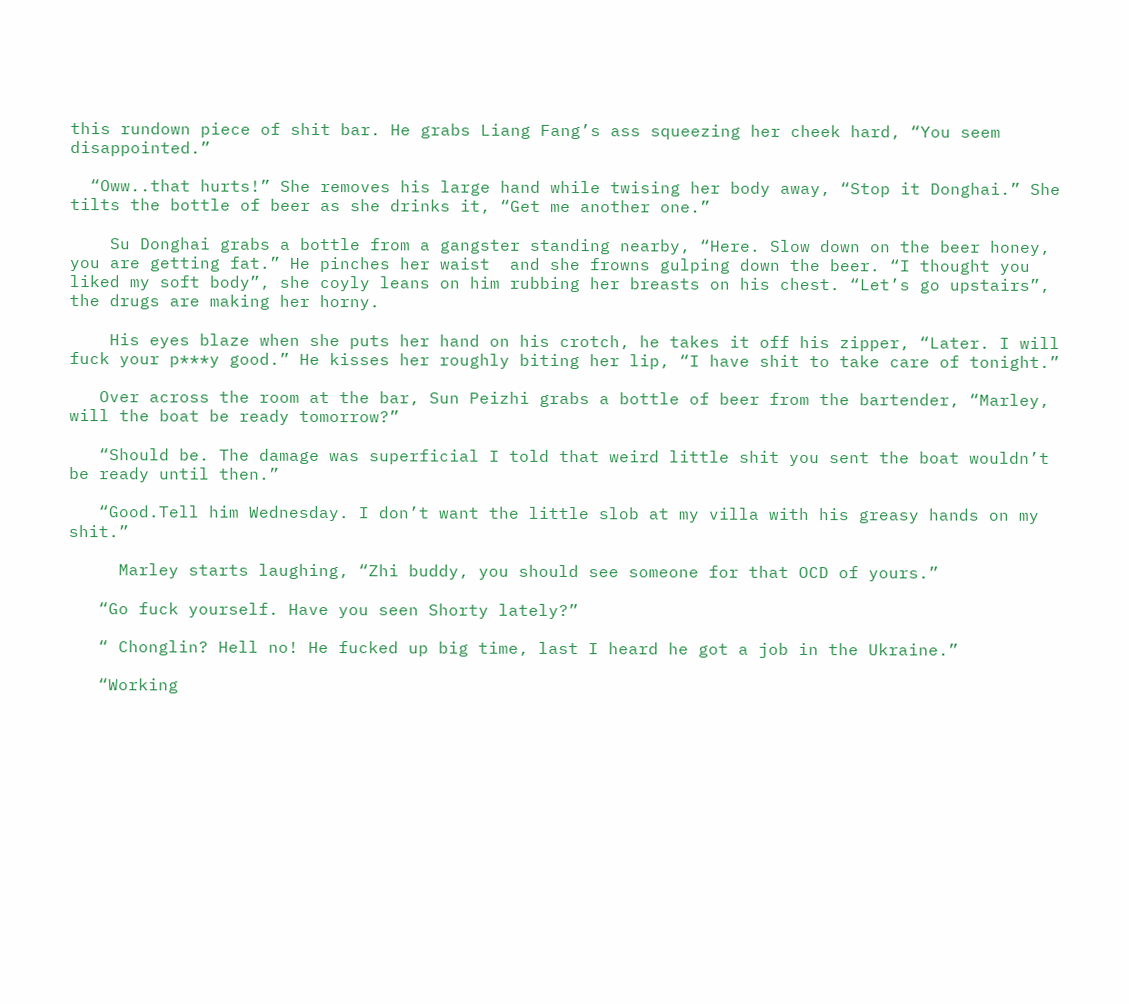this rundown piece of shit bar. He grabs Liang Fang’s ass squeezing her cheek hard, “You seem disappointed.”

  “Oww..that hurts!” She removes his large hand while twising her body away, “Stop it Donghai.” She tilts the bottle of beer as she drinks it, “Get me another one.”

    Su Donghai grabs a bottle from a gangster standing nearby, “Here. Slow down on the beer honey, you are getting fat.” He pinches her waist  and she frowns gulping down the beer. “I thought you liked my soft body”, she coyly leans on him rubbing her breasts on his chest. “Let’s go upstairs”, the drugs are making her horny.

    His eyes blaze when she puts her hand on his crotch, he takes it off his zipper, “Later. I will fuck your p***y good.” He kisses her roughly biting her lip, “I have shit to take care of tonight.”

   Over across the room at the bar, Sun Peizhi grabs a bottle of beer from the bartender, “Marley, will the boat be ready tomorrow?”

   “Should be. The damage was superficial I told that weird little shit you sent the boat wouldn’t be ready until then.”

   “Good.Tell him Wednesday. I don’t want the little slob at my villa with his greasy hands on my shit.”

     Marley starts laughing, “Zhi buddy, you should see someone for that OCD of yours.”

   “Go fuck yourself. Have you seen Shorty lately?”

   “ Chonglin? Hell no! He fucked up big time, last I heard he got a job in the Ukraine.”

   “Working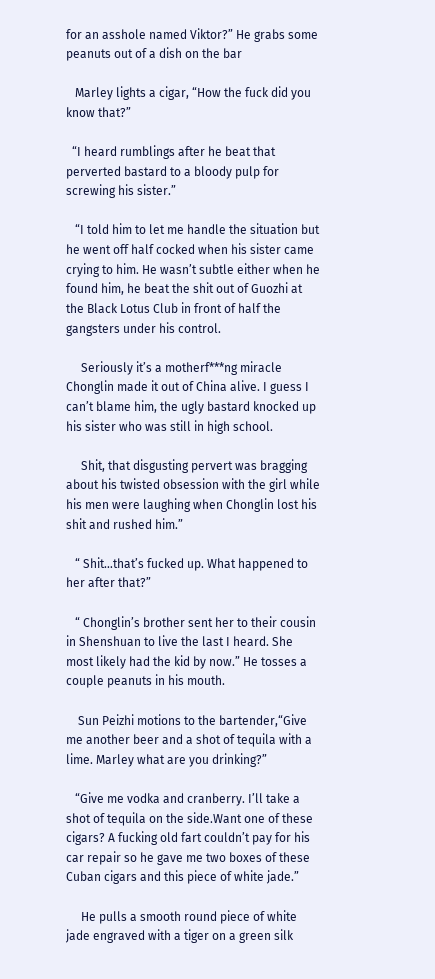for an asshole named Viktor?” He grabs some peanuts out of a dish on the bar

   Marley lights a cigar, “How the fuck did you know that?”

  “I heard rumblings after he beat that perverted bastard to a bloody pulp for screwing his sister.”

   “I told him to let me handle the situation but he went off half cocked when his sister came crying to him. He wasn’t subtle either when he found him, he beat the shit out of Guozhi at the Black Lotus Club in front of half the gangsters under his control.

     Seriously it’s a motherf***ng miracle Chonglin made it out of China alive. I guess I can’t blame him, the ugly bastard knocked up his sister who was still in high school.

     Shit, that disgusting pervert was bragging about his twisted obsession with the girl while his men were laughing when Chonglin lost his shit and rushed him.”

   “ Shit…that’s fucked up. What happened to her after that?”

   “ Chonglin’s brother sent her to their cousin in Shenshuan to live the last I heard. She most likely had the kid by now.” He tosses a couple peanuts in his mouth.

    Sun Peizhi motions to the bartender,“Give me another beer and a shot of tequila with a lime. Marley what are you drinking?”

   “Give me vodka and cranberry. I’ll take a shot of tequila on the side.Want one of these cigars? A fucking old fart couldn’t pay for his car repair so he gave me two boxes of these Cuban cigars and this piece of white jade.”

     He pulls a smooth round piece of white jade engraved with a tiger on a green silk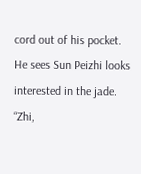cord out of his pocket. He sees Sun Peizhi looks interested in the jade. “Zhi,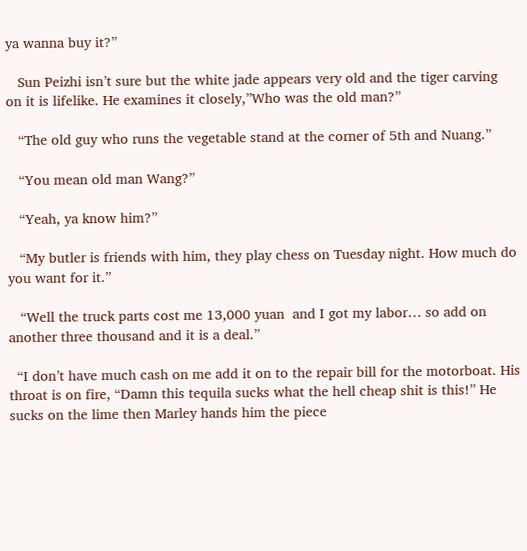ya wanna buy it?”

   Sun Peizhi isn’t sure but the white jade appears very old and the tiger carving on it is lifelike. He examines it closely,”Who was the old man?”

   “The old guy who runs the vegetable stand at the corner of 5th and Nuang.”

   “You mean old man Wang?”

   “Yeah, ya know him?”

   “My butler is friends with him, they play chess on Tuesday night. How much do you want for it.”

   “Well the truck parts cost me 13,000 yuan  and I got my labor… so add on another three thousand and it is a deal.”

  “I don’t have much cash on me add it on to the repair bill for the motorboat. His throat is on fire, “Damn this tequila sucks what the hell cheap shit is this!” He sucks on the lime then Marley hands him the piece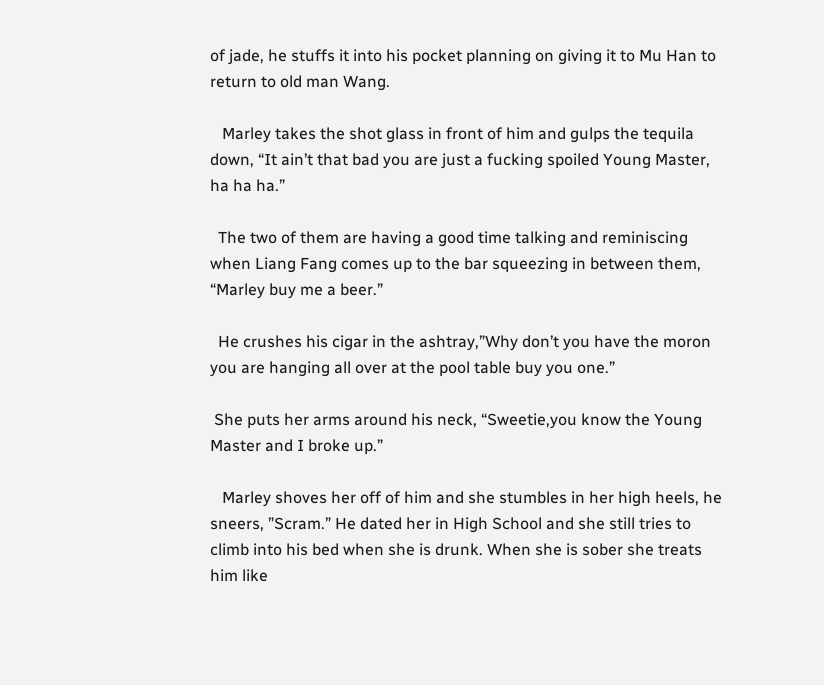of jade, he stuffs it into his pocket planning on giving it to Mu Han to return to old man Wang.

   Marley takes the shot glass in front of him and gulps the tequila down, “It ain’t that bad you are just a fucking spoiled Young Master, ha ha ha.”

  The two of them are having a good time talking and reminiscing when Liang Fang comes up to the bar squeezing in between them, “Marley buy me a beer.”

  He crushes his cigar in the ashtray,”Why don’t you have the moron you are hanging all over at the pool table buy you one.”

 She puts her arms around his neck, “Sweetie,you know the Young Master and I broke up.”

   Marley shoves her off of him and she stumbles in her high heels, he sneers, ”Scram.” He dated her in High School and she still tries to climb into his bed when she is drunk. When she is sober she treats him like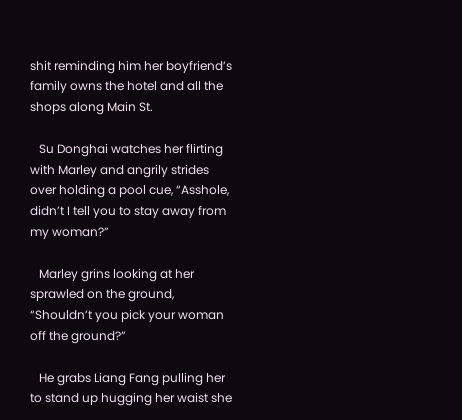shit reminding him her boyfriend’s family owns the hotel and all the shops along Main St.

   Su Donghai watches her flirting with Marley and angrily strides over holding a pool cue, “Asshole, didn’t I tell you to stay away from my woman?”

   Marley grins looking at her sprawled on the ground, “Shouldn’t you pick your woman off the ground?”

   He grabs Liang Fang pulling her to stand up hugging her waist she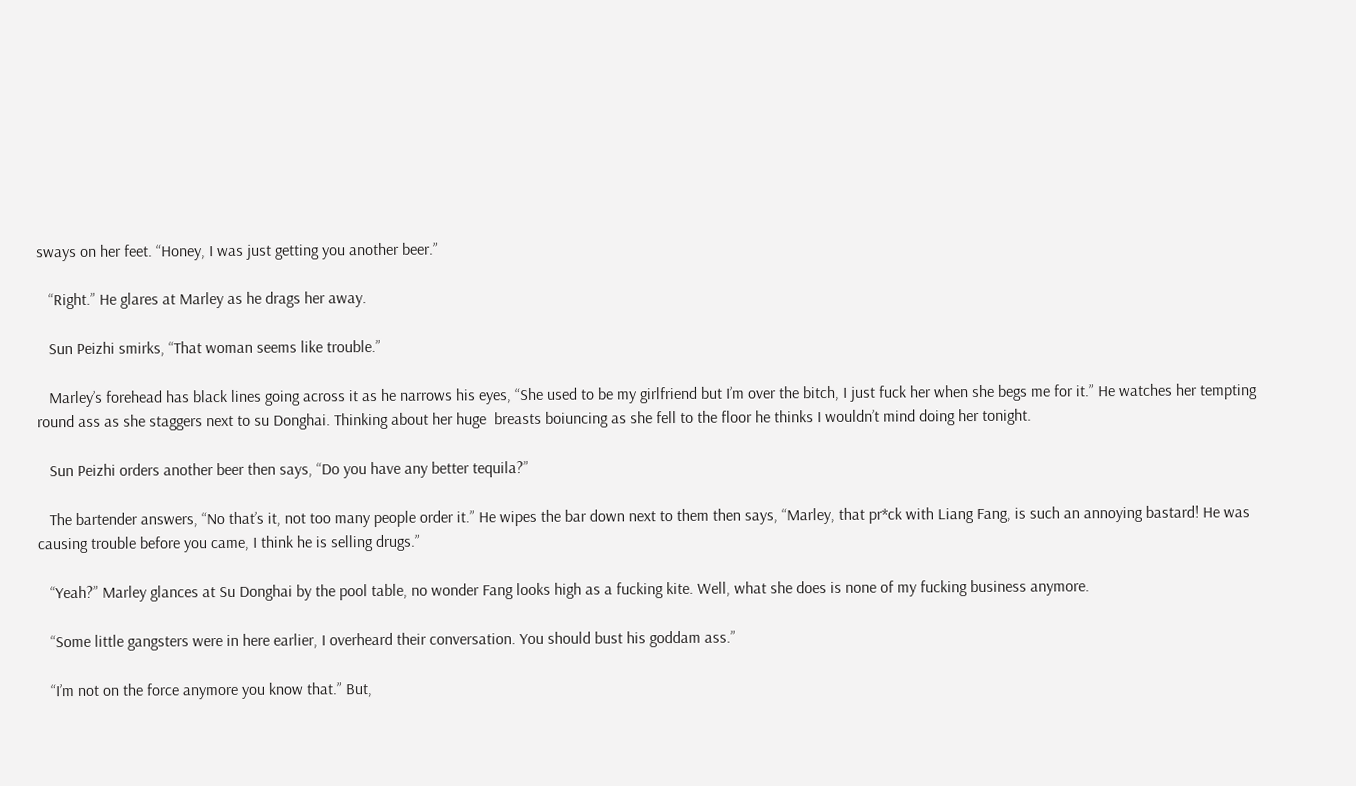sways on her feet. “Honey, I was just getting you another beer.”

   “Right.” He glares at Marley as he drags her away.

   Sun Peizhi smirks, “That woman seems like trouble.”

   Marley’s forehead has black lines going across it as he narrows his eyes, “She used to be my girlfriend but I’m over the bitch, I just fuck her when she begs me for it.” He watches her tempting round ass as she staggers next to su Donghai. Thinking about her huge  breasts boiuncing as she fell to the floor he thinks I wouldn’t mind doing her tonight.

   Sun Peizhi orders another beer then says, “Do you have any better tequila?”

   The bartender answers, “No that’s it, not too many people order it.” He wipes the bar down next to them then says, “Marley, that pr*ck with Liang Fang, is such an annoying bastard! He was causing trouble before you came, I think he is selling drugs.”

   “Yeah?” Marley glances at Su Donghai by the pool table, no wonder Fang looks high as a fucking kite. Well, what she does is none of my fucking business anymore.

   “Some little gangsters were in here earlier, I overheard their conversation. You should bust his goddam ass.”

   “I’m not on the force anymore you know that.” But,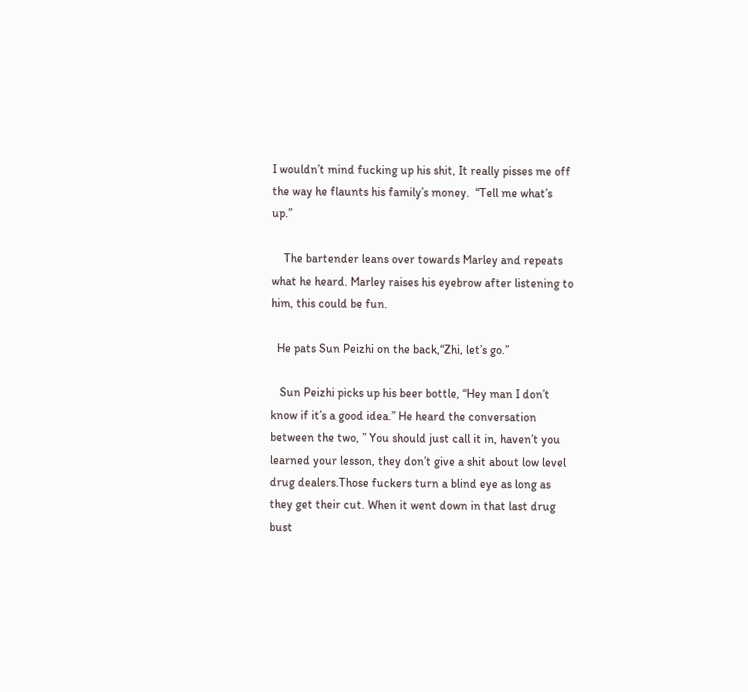I wouldn’t mind fucking up his shit, It really pisses me off the way he flaunts his family’s money.  “Tell me what’s up.”

    The bartender leans over towards Marley and repeats what he heard. Marley raises his eyebrow after listening to him, this could be fun.

  He pats Sun Peizhi on the back,“Zhi, let’s go.”

   Sun Peizhi picks up his beer bottle, “Hey man I don’t know if it’s a good idea.” He heard the conversation between the two, ” You should just call it in, haven’t you learned your lesson, they don’t give a shit about low level drug dealers.Those fuckers turn a blind eye as long as they get their cut. When it went down in that last drug bust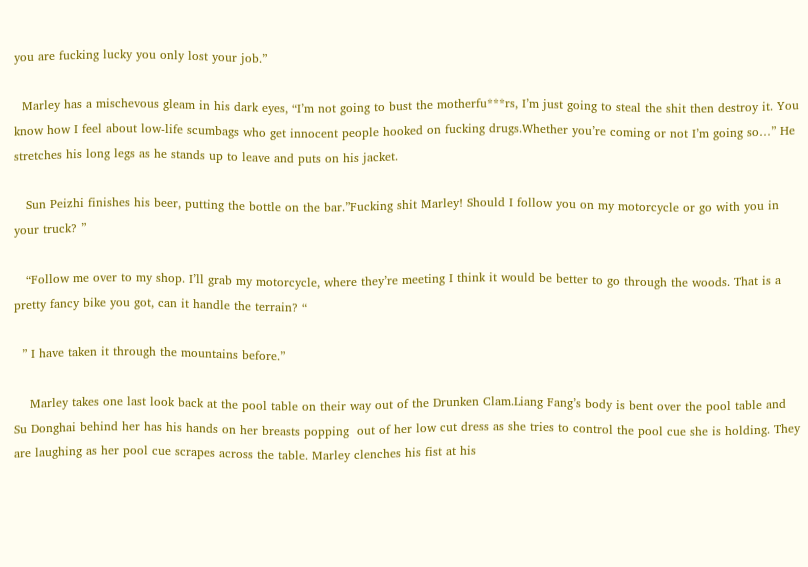you are fucking lucky you only lost your job.”

  Marley has a mischevous gleam in his dark eyes, “I’m not going to bust the motherfu***rs, I’m just going to steal the shit then destroy it. You know how I feel about low-life scumbags who get innocent people hooked on fucking drugs.Whether you’re coming or not I’m going so…” He stretches his long legs as he stands up to leave and puts on his jacket.

   Sun Peizhi finishes his beer, putting the bottle on the bar.”Fucking shit Marley! Should I follow you on my motorcycle or go with you in your truck? ”

   “Follow me over to my shop. I’ll grab my motorcycle, where they’re meeting I think it would be better to go through the woods. That is a pretty fancy bike you got, can it handle the terrain? “

  ” I have taken it through the mountains before.”

    Marley takes one last look back at the pool table on their way out of the Drunken Clam.Liang Fang’s body is bent over the pool table and Su Donghai behind her has his hands on her breasts popping  out of her low cut dress as she tries to control the pool cue she is holding. They are laughing as her pool cue scrapes across the table. Marley clenches his fist at his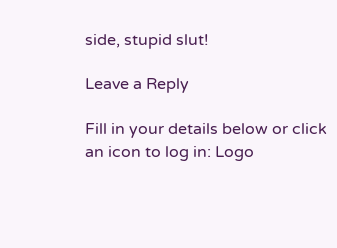side, stupid slut!

Leave a Reply

Fill in your details below or click an icon to log in: Logo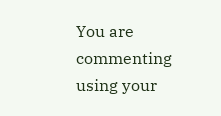You are commenting using your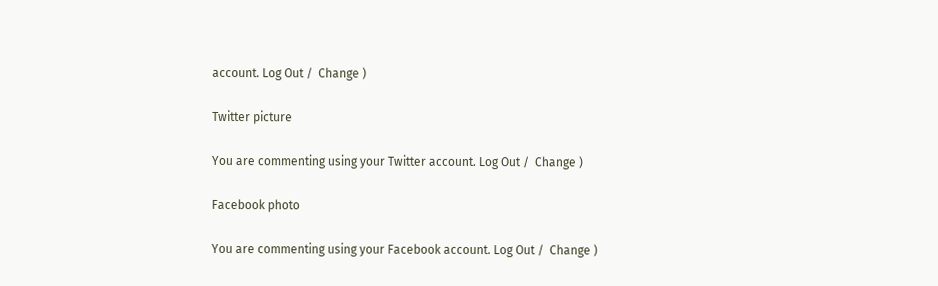account. Log Out /  Change )

Twitter picture

You are commenting using your Twitter account. Log Out /  Change )

Facebook photo

You are commenting using your Facebook account. Log Out /  Change )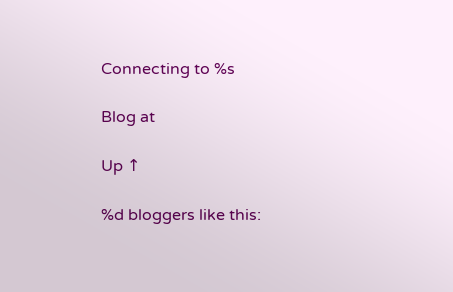Connecting to %s

Blog at

Up ↑

%d bloggers like this: